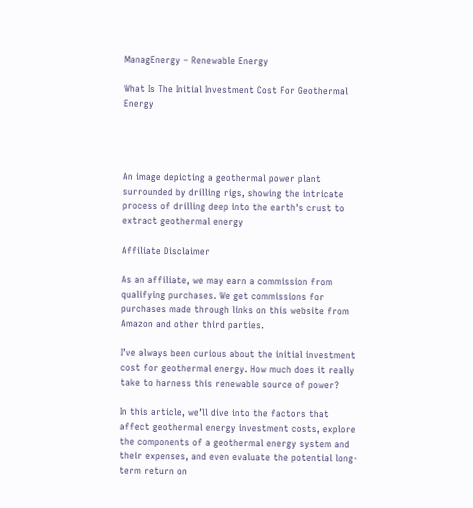ManagEnergy – Renewable Energy

What Is The Initial Investment Cost For Geothermal Energy




An image depicting a geothermal power plant surrounded by drilling rigs, showing the intricate process of drilling deep into the earth's crust to extract geothermal energy

Affiliate Disclaimer

As an affiliate, we may earn a commission from qualifying purchases. We get commissions for purchases made through links on this website from Amazon and other third parties.

I’ve always been curious about the initial investment cost for geothermal energy. How much does it really take to harness this renewable source of power?

In this article, we’ll dive into the factors that affect geothermal energy investment costs, explore the components of a geothermal energy system and their expenses, and even evaluate the potential long-term return on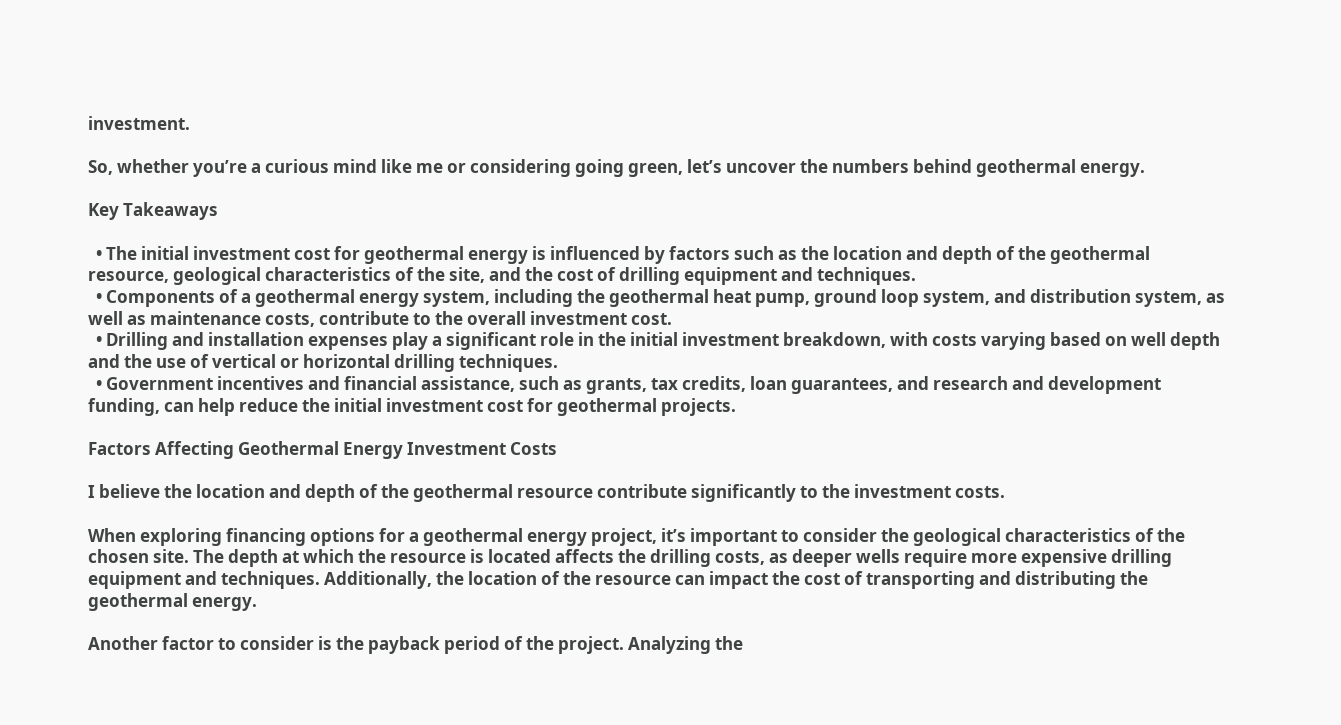investment.

So, whether you’re a curious mind like me or considering going green, let’s uncover the numbers behind geothermal energy.

Key Takeaways

  • The initial investment cost for geothermal energy is influenced by factors such as the location and depth of the geothermal resource, geological characteristics of the site, and the cost of drilling equipment and techniques.
  • Components of a geothermal energy system, including the geothermal heat pump, ground loop system, and distribution system, as well as maintenance costs, contribute to the overall investment cost.
  • Drilling and installation expenses play a significant role in the initial investment breakdown, with costs varying based on well depth and the use of vertical or horizontal drilling techniques.
  • Government incentives and financial assistance, such as grants, tax credits, loan guarantees, and research and development funding, can help reduce the initial investment cost for geothermal projects.

Factors Affecting Geothermal Energy Investment Costs

I believe the location and depth of the geothermal resource contribute significantly to the investment costs.

When exploring financing options for a geothermal energy project, it’s important to consider the geological characteristics of the chosen site. The depth at which the resource is located affects the drilling costs, as deeper wells require more expensive drilling equipment and techniques. Additionally, the location of the resource can impact the cost of transporting and distributing the geothermal energy.

Another factor to consider is the payback period of the project. Analyzing the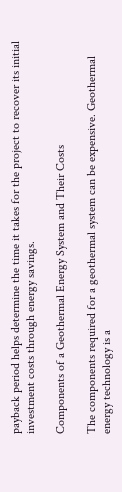payback period helps determine the time it takes for the project to recover its initial investment costs through energy savings.

Components of a Geothermal Energy System and Their Costs

The components required for a geothermal system can be expensive. Geothermal energy technology is a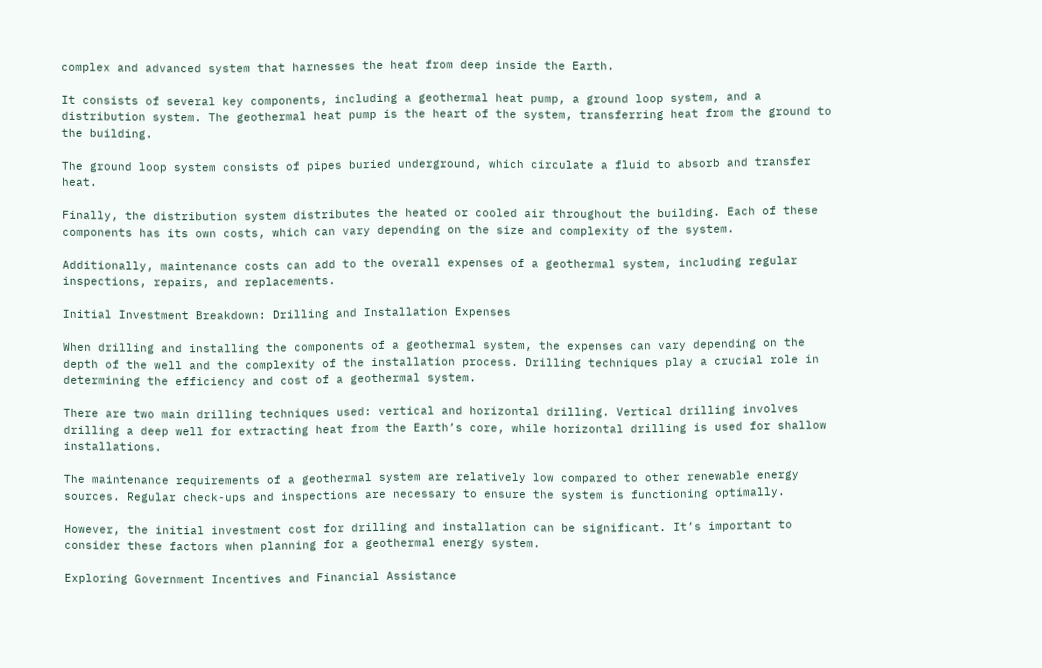complex and advanced system that harnesses the heat from deep inside the Earth.

It consists of several key components, including a geothermal heat pump, a ground loop system, and a distribution system. The geothermal heat pump is the heart of the system, transferring heat from the ground to the building.

The ground loop system consists of pipes buried underground, which circulate a fluid to absorb and transfer heat.

Finally, the distribution system distributes the heated or cooled air throughout the building. Each of these components has its own costs, which can vary depending on the size and complexity of the system.

Additionally, maintenance costs can add to the overall expenses of a geothermal system, including regular inspections, repairs, and replacements.

Initial Investment Breakdown: Drilling and Installation Expenses

When drilling and installing the components of a geothermal system, the expenses can vary depending on the depth of the well and the complexity of the installation process. Drilling techniques play a crucial role in determining the efficiency and cost of a geothermal system.

There are two main drilling techniques used: vertical and horizontal drilling. Vertical drilling involves drilling a deep well for extracting heat from the Earth’s core, while horizontal drilling is used for shallow installations.

The maintenance requirements of a geothermal system are relatively low compared to other renewable energy sources. Regular check-ups and inspections are necessary to ensure the system is functioning optimally.

However, the initial investment cost for drilling and installation can be significant. It’s important to consider these factors when planning for a geothermal energy system.

Exploring Government Incentives and Financial Assistance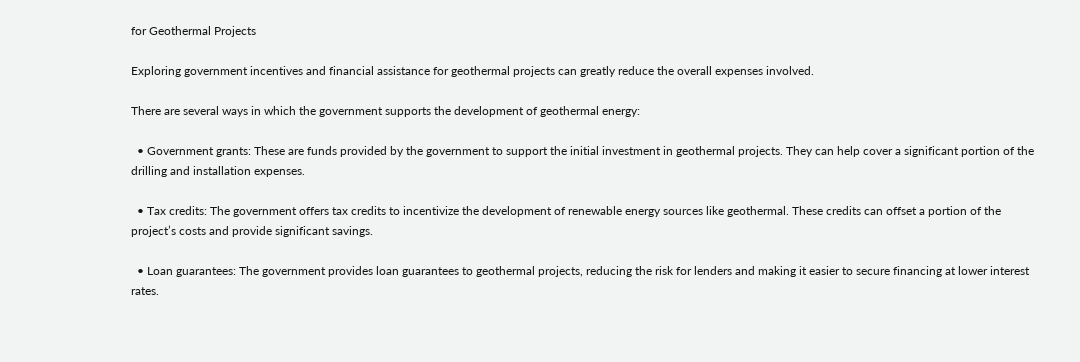for Geothermal Projects

Exploring government incentives and financial assistance for geothermal projects can greatly reduce the overall expenses involved.

There are several ways in which the government supports the development of geothermal energy:

  • Government grants: These are funds provided by the government to support the initial investment in geothermal projects. They can help cover a significant portion of the drilling and installation expenses.

  • Tax credits: The government offers tax credits to incentivize the development of renewable energy sources like geothermal. These credits can offset a portion of the project’s costs and provide significant savings.

  • Loan guarantees: The government provides loan guarantees to geothermal projects, reducing the risk for lenders and making it easier to secure financing at lower interest rates.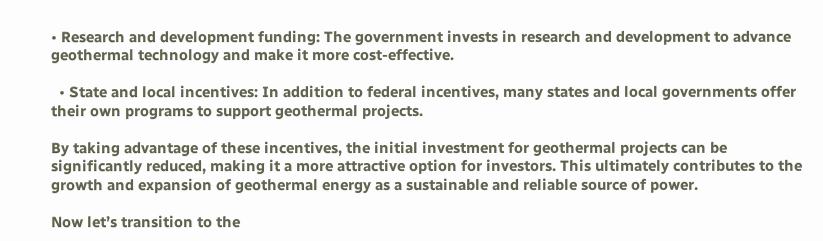• Research and development funding: The government invests in research and development to advance geothermal technology and make it more cost-effective.

  • State and local incentives: In addition to federal incentives, many states and local governments offer their own programs to support geothermal projects.

By taking advantage of these incentives, the initial investment for geothermal projects can be significantly reduced, making it a more attractive option for investors. This ultimately contributes to the growth and expansion of geothermal energy as a sustainable and reliable source of power.

Now let’s transition to the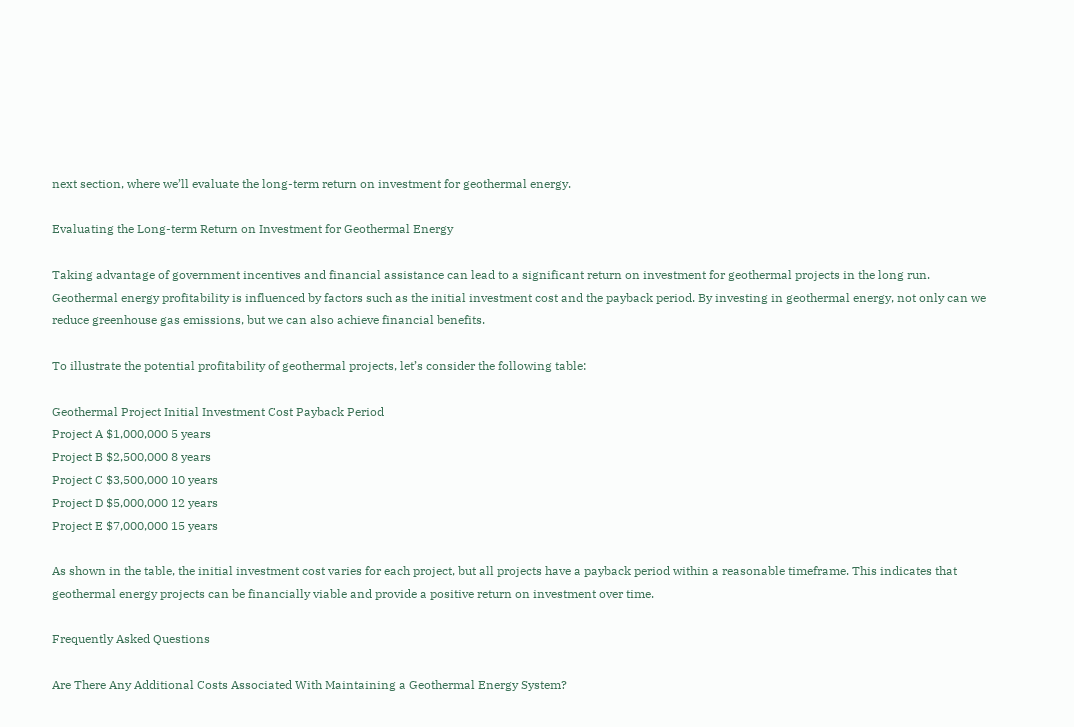next section, where we’ll evaluate the long-term return on investment for geothermal energy.

Evaluating the Long-term Return on Investment for Geothermal Energy

Taking advantage of government incentives and financial assistance can lead to a significant return on investment for geothermal projects in the long run. Geothermal energy profitability is influenced by factors such as the initial investment cost and the payback period. By investing in geothermal energy, not only can we reduce greenhouse gas emissions, but we can also achieve financial benefits.

To illustrate the potential profitability of geothermal projects, let’s consider the following table:

Geothermal Project Initial Investment Cost Payback Period
Project A $1,000,000 5 years
Project B $2,500,000 8 years
Project C $3,500,000 10 years
Project D $5,000,000 12 years
Project E $7,000,000 15 years

As shown in the table, the initial investment cost varies for each project, but all projects have a payback period within a reasonable timeframe. This indicates that geothermal energy projects can be financially viable and provide a positive return on investment over time.

Frequently Asked Questions

Are There Any Additional Costs Associated With Maintaining a Geothermal Energy System?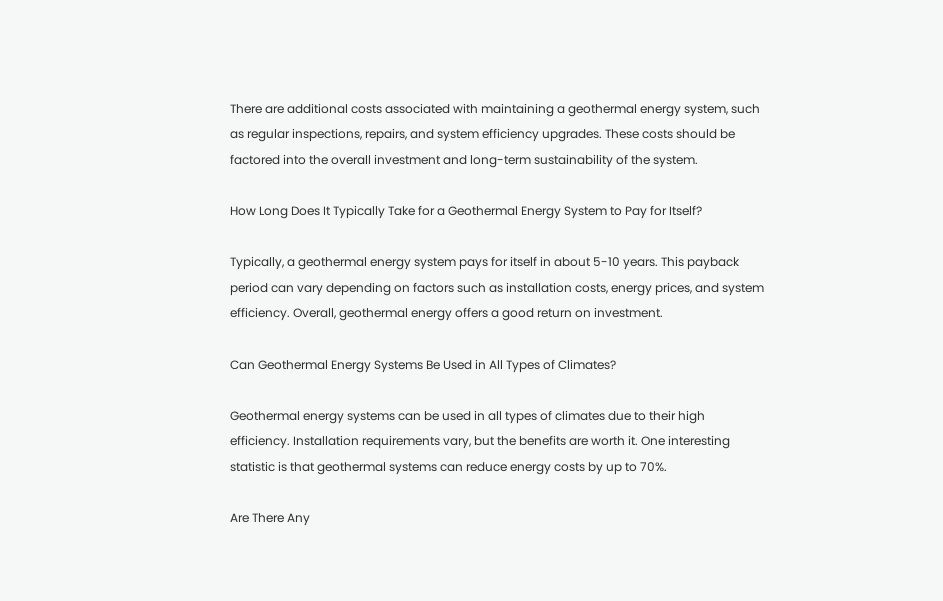There are additional costs associated with maintaining a geothermal energy system, such as regular inspections, repairs, and system efficiency upgrades. These costs should be factored into the overall investment and long-term sustainability of the system.

How Long Does It Typically Take for a Geothermal Energy System to Pay for Itself?

Typically, a geothermal energy system pays for itself in about 5-10 years. This payback period can vary depending on factors such as installation costs, energy prices, and system efficiency. Overall, geothermal energy offers a good return on investment.

Can Geothermal Energy Systems Be Used in All Types of Climates?

Geothermal energy systems can be used in all types of climates due to their high efficiency. Installation requirements vary, but the benefits are worth it. One interesting statistic is that geothermal systems can reduce energy costs by up to 70%.

Are There Any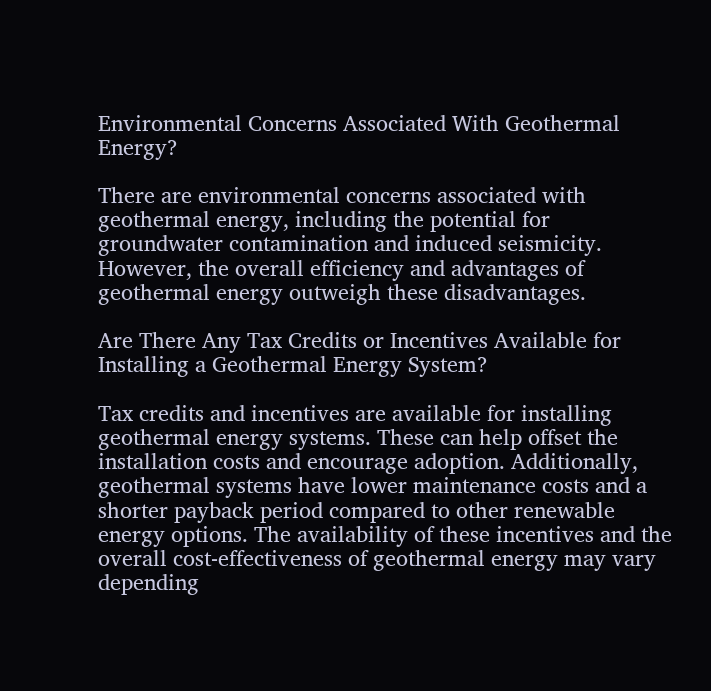Environmental Concerns Associated With Geothermal Energy?

There are environmental concerns associated with geothermal energy, including the potential for groundwater contamination and induced seismicity. However, the overall efficiency and advantages of geothermal energy outweigh these disadvantages.

Are There Any Tax Credits or Incentives Available for Installing a Geothermal Energy System?

Tax credits and incentives are available for installing geothermal energy systems. These can help offset the installation costs and encourage adoption. Additionally, geothermal systems have lower maintenance costs and a shorter payback period compared to other renewable energy options. The availability of these incentives and the overall cost-effectiveness of geothermal energy may vary depending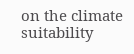on the climate suitability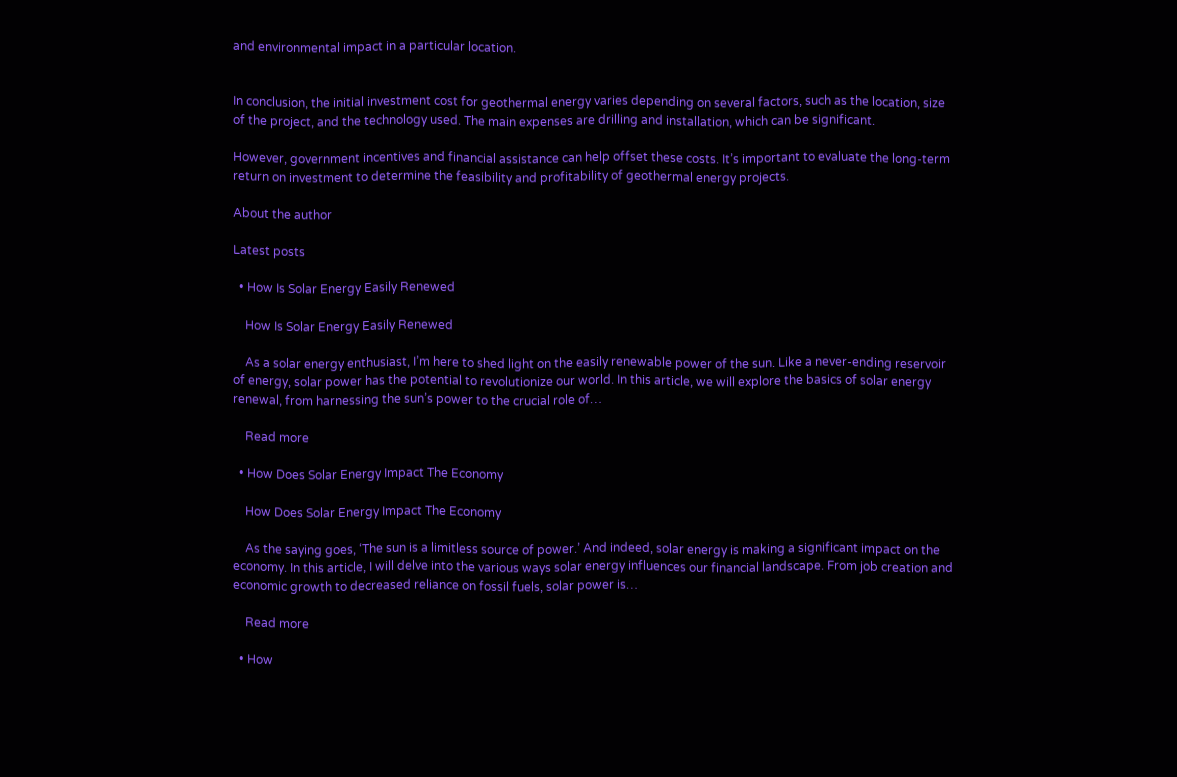and environmental impact in a particular location.


In conclusion, the initial investment cost for geothermal energy varies depending on several factors, such as the location, size of the project, and the technology used. The main expenses are drilling and installation, which can be significant.

However, government incentives and financial assistance can help offset these costs. It’s important to evaluate the long-term return on investment to determine the feasibility and profitability of geothermal energy projects.

About the author

Latest posts

  • How Is Solar Energy Easily Renewed

    How Is Solar Energy Easily Renewed

    As a solar energy enthusiast, I’m here to shed light on the easily renewable power of the sun. Like a never-ending reservoir of energy, solar power has the potential to revolutionize our world. In this article, we will explore the basics of solar energy renewal, from harnessing the sun’s power to the crucial role of…

    Read more

  • How Does Solar Energy Impact The Economy

    How Does Solar Energy Impact The Economy

    As the saying goes, ‘The sun is a limitless source of power.’ And indeed, solar energy is making a significant impact on the economy. In this article, I will delve into the various ways solar energy influences our financial landscape. From job creation and economic growth to decreased reliance on fossil fuels, solar power is…

    Read more

  • How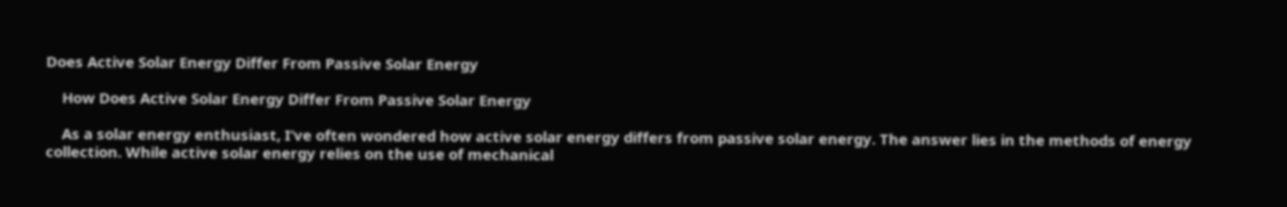Does Active Solar Energy Differ From Passive Solar Energy

    How Does Active Solar Energy Differ From Passive Solar Energy

    As a solar energy enthusiast, I’ve often wondered how active solar energy differs from passive solar energy. The answer lies in the methods of energy collection. While active solar energy relies on the use of mechanical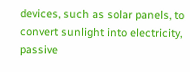devices, such as solar panels, to convert sunlight into electricity, passive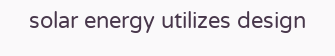solar energy utilizes design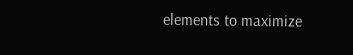elements to maximize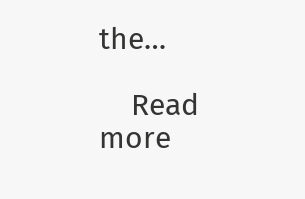the…

    Read more